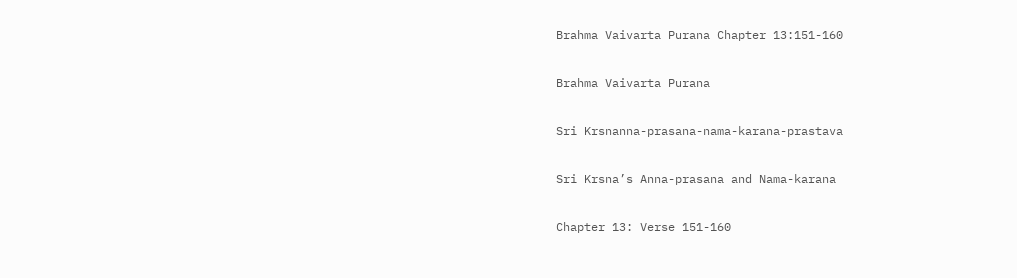Brahma Vaivarta Purana Chapter 13:151-160

Brahma Vaivarta Purana

Sri Krsnanna-prasana-nama-karana-prastava

Sri Krsna’s Anna-prasana and Nama-karana

Chapter 13: Verse 151-160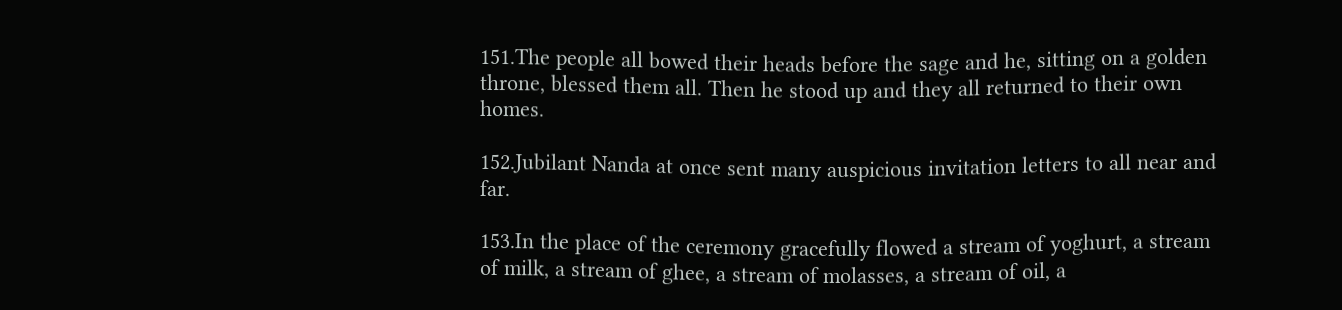151.The people all bowed their heads before the sage and he, sitting on a golden throne, blessed them all. Then he stood up and they all returned to their own homes.

152.Jubilant Nanda at once sent many auspicious invitation letters to all near and far.

153.In the place of the ceremony gracefully flowed a stream of yoghurt, a stream of milk, a stream of ghee, a stream of molasses, a stream of oil, a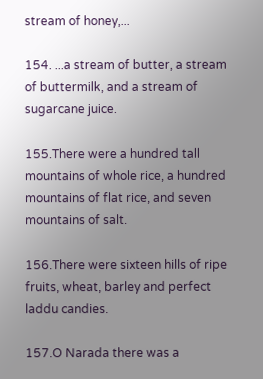stream of honey,...

154. ...a stream of butter, a stream of buttermilk, and a stream of sugarcane juice.

155.There were a hundred tall mountains of whole rice, a hundred mountains of flat rice, and seven mountains of salt.

156.There were sixteen hills of ripe fruits, wheat, barley and perfect laddu candies.

157.O Narada there was a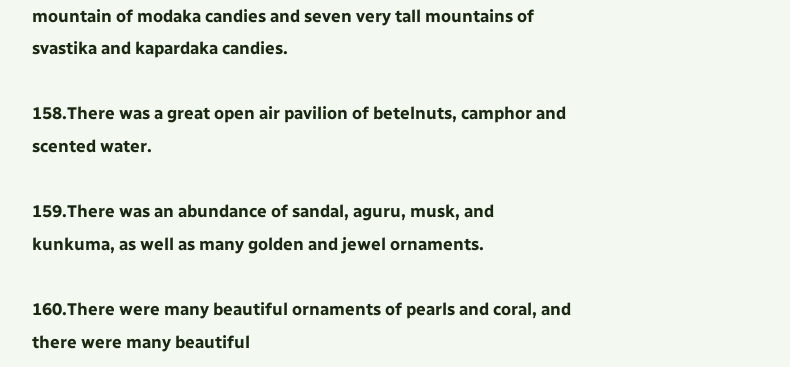mountain of modaka candies and seven very tall mountains of svastika and kapardaka candies.

158.There was a great open air pavilion of betelnuts, camphor and scented water.

159.There was an abundance of sandal, aguru, musk, and kunkuma, as well as many golden and jewel ornaments.

160.There were many beautiful ornaments of pearls and coral, and there were many beautiful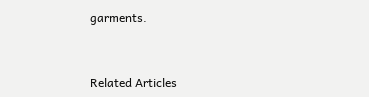garments.



Related Articles